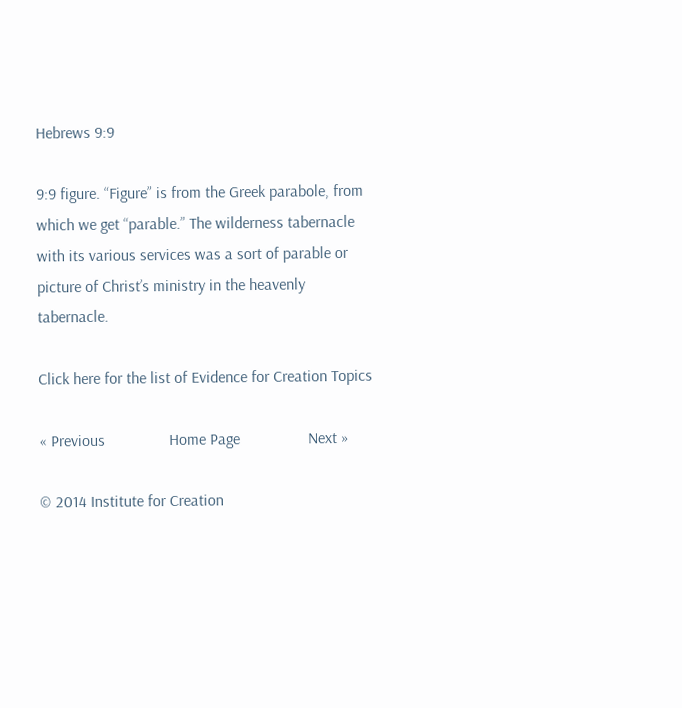Hebrews 9:9

9:9 figure. “Figure” is from the Greek parabole, from which we get “parable.” The wilderness tabernacle with its various services was a sort of parable or picture of Christ’s ministry in the heavenly tabernacle.

Click here for the list of Evidence for Creation Topics

« Previous                Home Page                 Next »

© 2014 Institute for Creation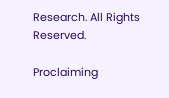Research. All Rights Reserved.

Proclaiming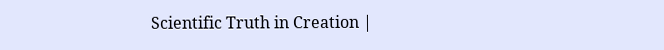Scientific Truth in Creation |